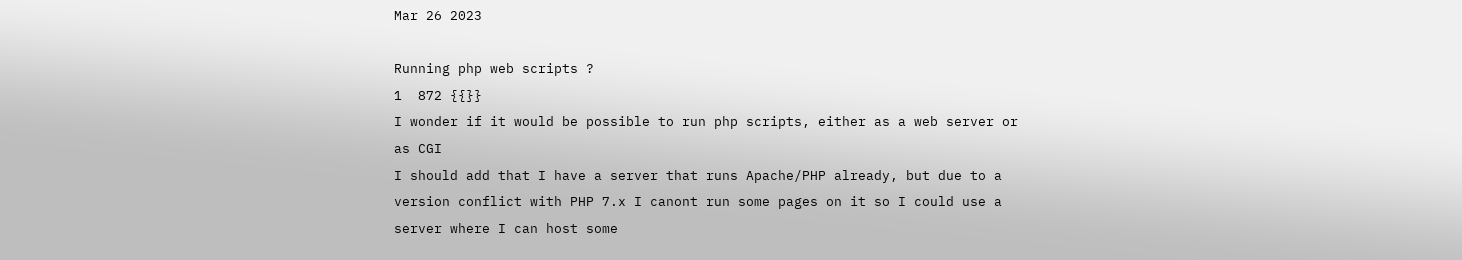Mar 26 2023

Running php web scripts ?
1  872 {{}}
I wonder if it would be possible to run php scripts, either as a web server or as CGI
I should add that I have a server that runs Apache/PHP already, but due to a version conflict with PHP 7.x I canont run some pages on it so I could use a server where I can host some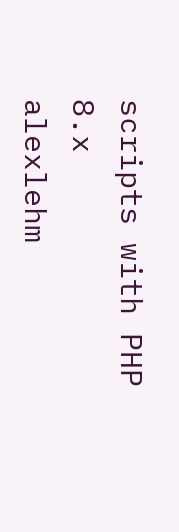scripts with PHP 8.x
alexlehm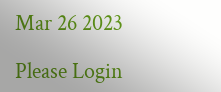Mar 26 2023

Please Login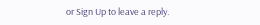or Sign Up to leave a reply.